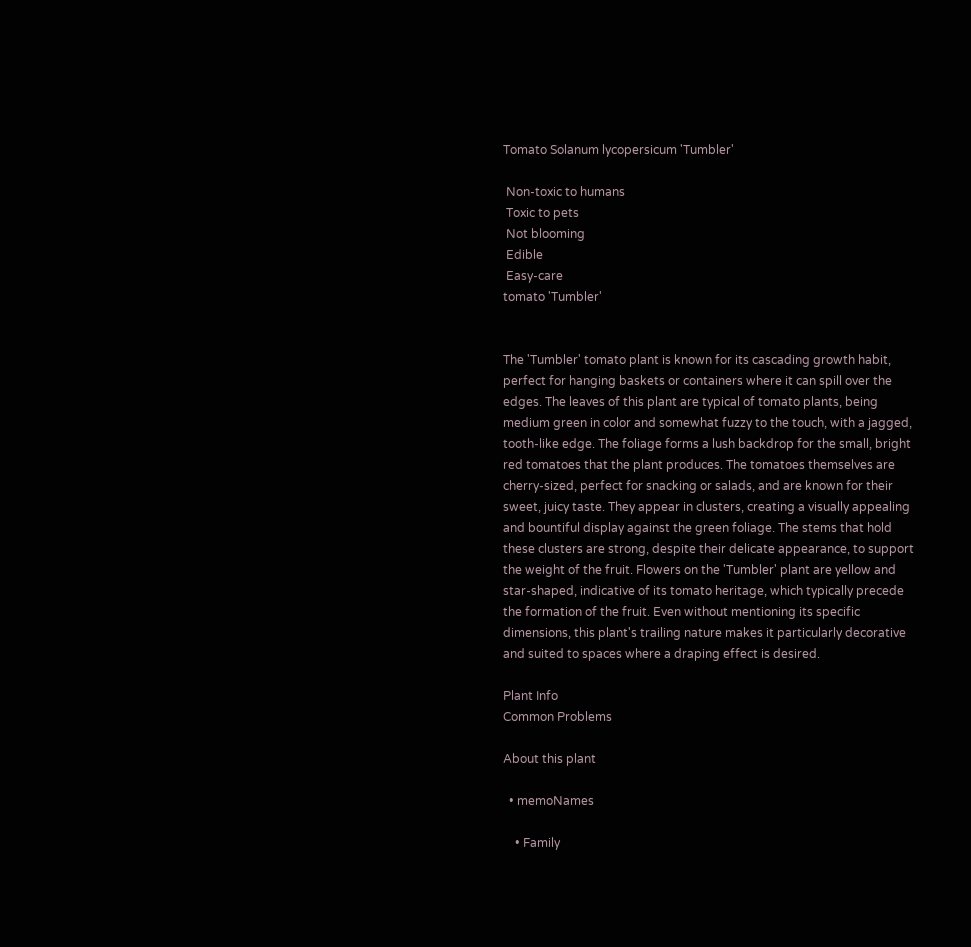Tomato Solanum lycopersicum 'Tumbler'

 Non-toxic to humans
 Toxic to pets
 Not blooming
 Edible
 Easy-care
tomato 'Tumbler'


The 'Tumbler' tomato plant is known for its cascading growth habit, perfect for hanging baskets or containers where it can spill over the edges. The leaves of this plant are typical of tomato plants, being medium green in color and somewhat fuzzy to the touch, with a jagged, tooth-like edge. The foliage forms a lush backdrop for the small, bright red tomatoes that the plant produces. The tomatoes themselves are cherry-sized, perfect for snacking or salads, and are known for their sweet, juicy taste. They appear in clusters, creating a visually appealing and bountiful display against the green foliage. The stems that hold these clusters are strong, despite their delicate appearance, to support the weight of the fruit. Flowers on the 'Tumbler' plant are yellow and star-shaped, indicative of its tomato heritage, which typically precede the formation of the fruit. Even without mentioning its specific dimensions, this plant's trailing nature makes it particularly decorative and suited to spaces where a draping effect is desired.

Plant Info
Common Problems

About this plant

  • memoNames

    • Family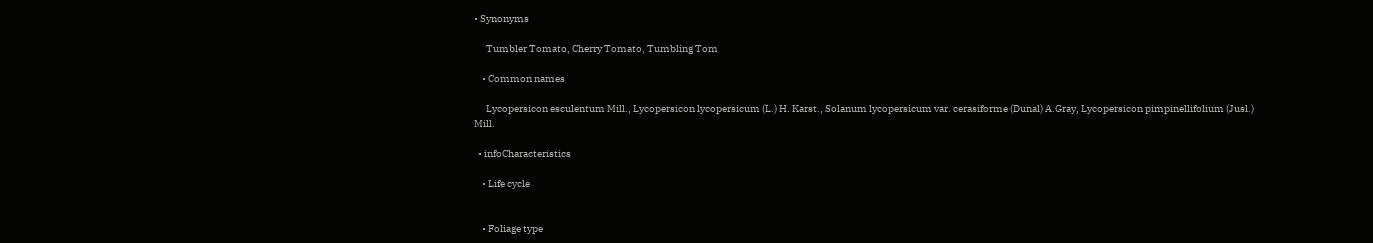• Synonyms

      Tumbler Tomato, Cherry Tomato, Tumbling Tom

    • Common names

      Lycopersicon esculentum Mill., Lycopersicon lycopersicum (L.) H. Karst., Solanum lycopersicum var. cerasiforme (Dunal) A.Gray, Lycopersicon pimpinellifolium (Jusl.) Mill.

  • infoCharacteristics

    • Life cycle


    • Foliage type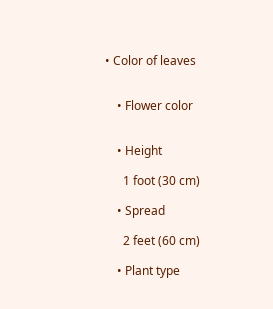• Color of leaves


    • Flower color


    • Height

      1 foot (30 cm)

    • Spread

      2 feet (60 cm)

    • Plant type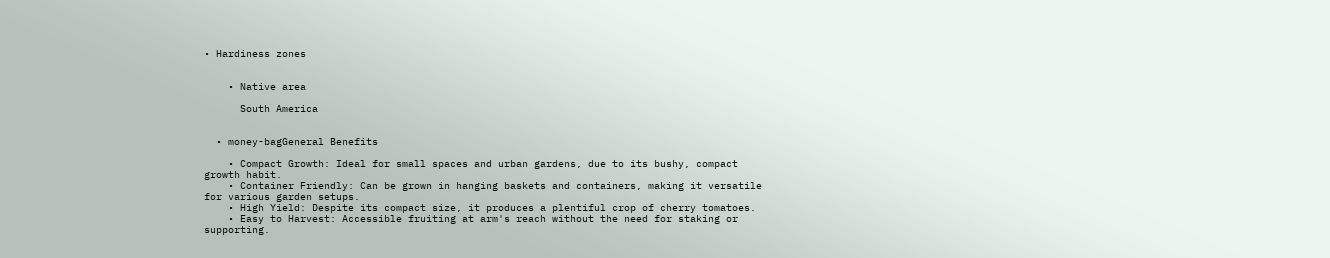• Hardiness zones


    • Native area

      South America


  • money-bagGeneral Benefits

    • Compact Growth: Ideal for small spaces and urban gardens, due to its bushy, compact growth habit.
    • Container Friendly: Can be grown in hanging baskets and containers, making it versatile for various garden setups.
    • High Yield: Despite its compact size, it produces a plentiful crop of cherry tomatoes.
    • Easy to Harvest: Accessible fruiting at arm's reach without the need for staking or supporting.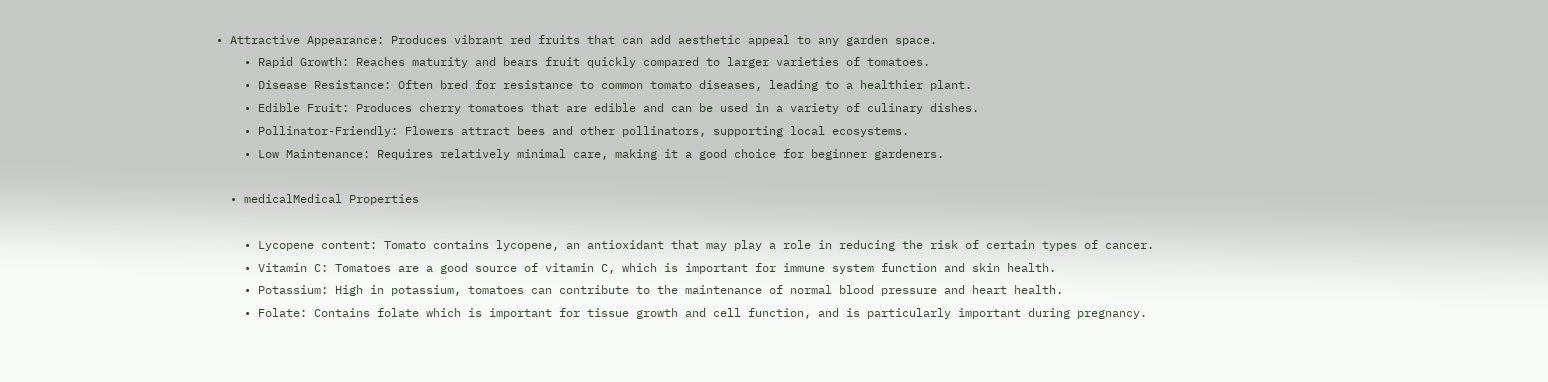• Attractive Appearance: Produces vibrant red fruits that can add aesthetic appeal to any garden space.
    • Rapid Growth: Reaches maturity and bears fruit quickly compared to larger varieties of tomatoes.
    • Disease Resistance: Often bred for resistance to common tomato diseases, leading to a healthier plant.
    • Edible Fruit: Produces cherry tomatoes that are edible and can be used in a variety of culinary dishes.
    • Pollinator-Friendly: Flowers attract bees and other pollinators, supporting local ecosystems.
    • Low Maintenance: Requires relatively minimal care, making it a good choice for beginner gardeners.

  • medicalMedical Properties

    • Lycopene content: Tomato contains lycopene, an antioxidant that may play a role in reducing the risk of certain types of cancer.
    • Vitamin C: Tomatoes are a good source of vitamin C, which is important for immune system function and skin health.
    • Potassium: High in potassium, tomatoes can contribute to the maintenance of normal blood pressure and heart health.
    • Folate: Contains folate which is important for tissue growth and cell function, and is particularly important during pregnancy.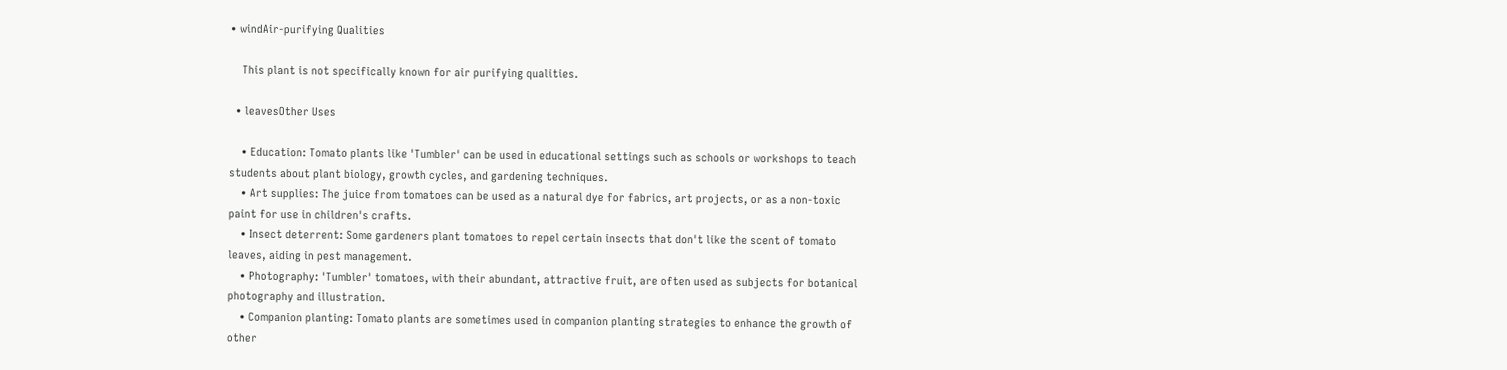• windAir-purifying Qualities

    This plant is not specifically known for air purifying qualities.

  • leavesOther Uses

    • Education: Tomato plants like 'Tumbler' can be used in educational settings such as schools or workshops to teach students about plant biology, growth cycles, and gardening techniques.
    • Art supplies: The juice from tomatoes can be used as a natural dye for fabrics, art projects, or as a non-toxic paint for use in children's crafts.
    • Insect deterrent: Some gardeners plant tomatoes to repel certain insects that don't like the scent of tomato leaves, aiding in pest management.
    • Photography: 'Tumbler' tomatoes, with their abundant, attractive fruit, are often used as subjects for botanical photography and illustration.
    • Companion planting: Tomato plants are sometimes used in companion planting strategies to enhance the growth of other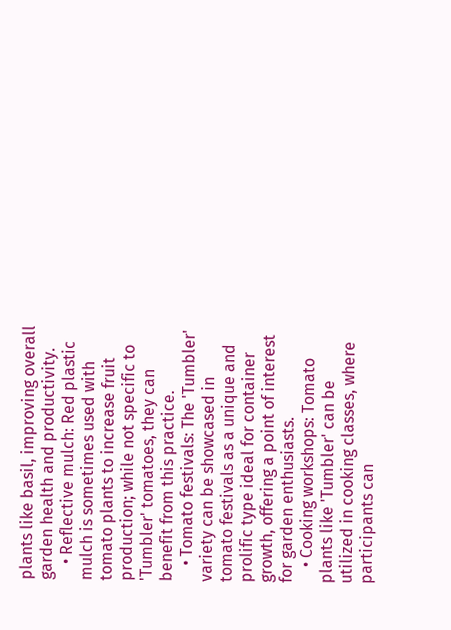plants like basil, improving overall garden health and productivity.
    • Reflective mulch: Red plastic mulch is sometimes used with tomato plants to increase fruit production; while not specific to 'Tumbler' tomatoes, they can benefit from this practice.
    • Tomato festivals: The 'Tumbler' variety can be showcased in tomato festivals as a unique and prolific type ideal for container growth, offering a point of interest for garden enthusiasts.
    • Cooking workshops: Tomato plants like 'Tumbler' can be utilized in cooking classes, where participants can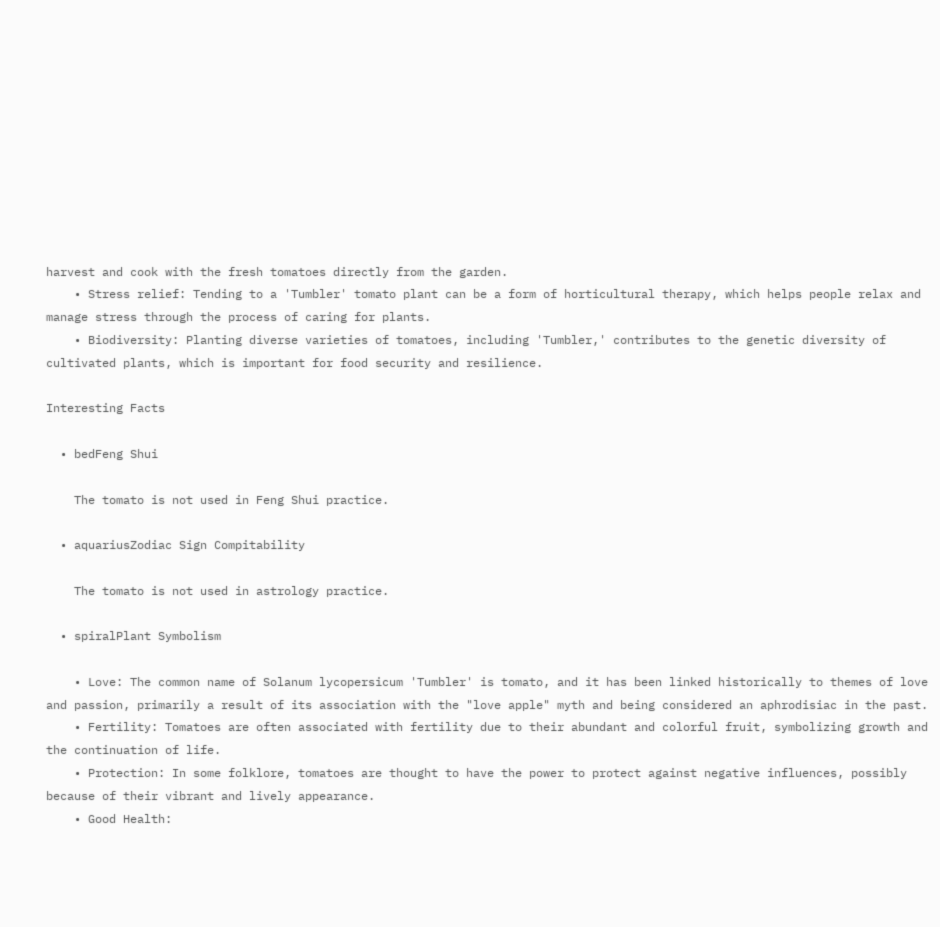harvest and cook with the fresh tomatoes directly from the garden.
    • Stress relief: Tending to a 'Tumbler' tomato plant can be a form of horticultural therapy, which helps people relax and manage stress through the process of caring for plants.
    • Biodiversity: Planting diverse varieties of tomatoes, including 'Tumbler,' contributes to the genetic diversity of cultivated plants, which is important for food security and resilience.

Interesting Facts

  • bedFeng Shui

    The tomato is not used in Feng Shui practice.

  • aquariusZodiac Sign Compitability

    The tomato is not used in astrology practice.

  • spiralPlant Symbolism

    • Love: The common name of Solanum lycopersicum 'Tumbler' is tomato, and it has been linked historically to themes of love and passion, primarily a result of its association with the "love apple" myth and being considered an aphrodisiac in the past.
    • Fertility: Tomatoes are often associated with fertility due to their abundant and colorful fruit, symbolizing growth and the continuation of life.
    • Protection: In some folklore, tomatoes are thought to have the power to protect against negative influences, possibly because of their vibrant and lively appearance.
    • Good Health: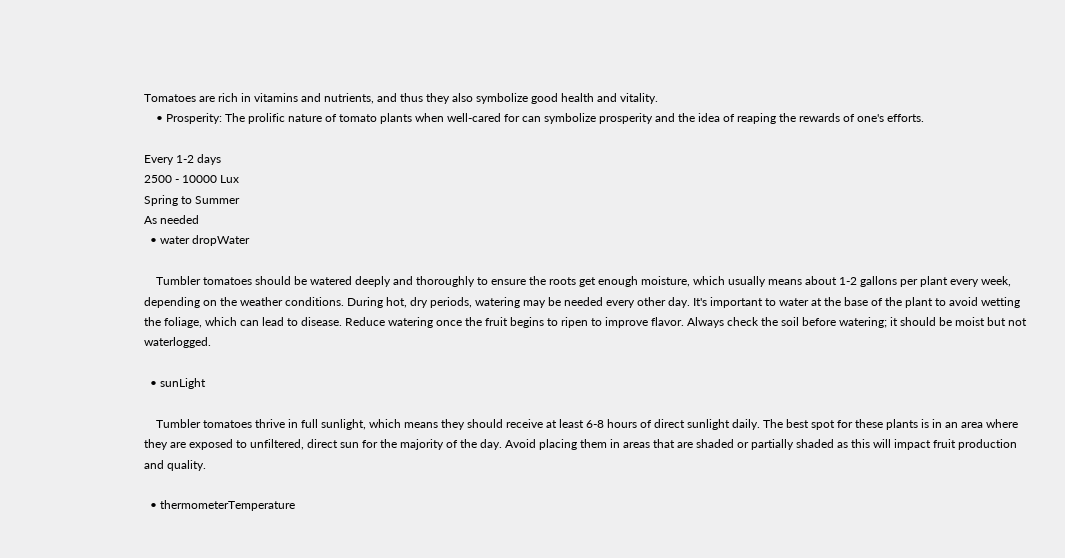Tomatoes are rich in vitamins and nutrients, and thus they also symbolize good health and vitality.
    • Prosperity: The prolific nature of tomato plants when well-cared for can symbolize prosperity and the idea of reaping the rewards of one's efforts.

Every 1-2 days
2500 - 10000 Lux
Spring to Summer
As needed
  • water dropWater

    Tumbler tomatoes should be watered deeply and thoroughly to ensure the roots get enough moisture, which usually means about 1-2 gallons per plant every week, depending on the weather conditions. During hot, dry periods, watering may be needed every other day. It's important to water at the base of the plant to avoid wetting the foliage, which can lead to disease. Reduce watering once the fruit begins to ripen to improve flavor. Always check the soil before watering; it should be moist but not waterlogged.

  • sunLight

    Tumbler tomatoes thrive in full sunlight, which means they should receive at least 6-8 hours of direct sunlight daily. The best spot for these plants is in an area where they are exposed to unfiltered, direct sun for the majority of the day. Avoid placing them in areas that are shaded or partially shaded as this will impact fruit production and quality.

  • thermometerTemperature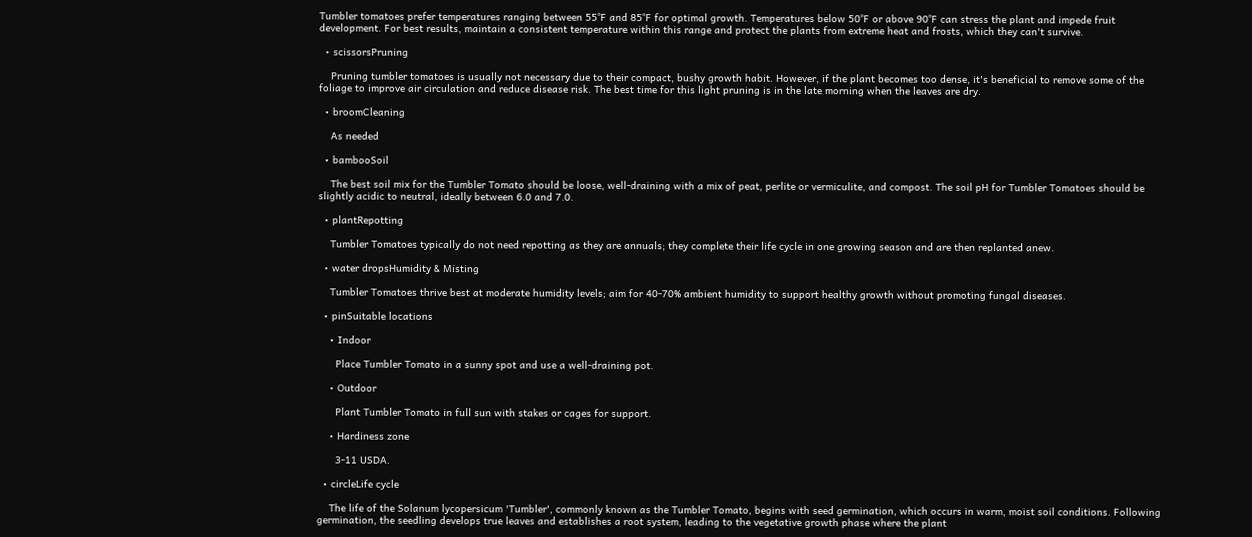Tumbler tomatoes prefer temperatures ranging between 55°F and 85°F for optimal growth. Temperatures below 50°F or above 90°F can stress the plant and impede fruit development. For best results, maintain a consistent temperature within this range and protect the plants from extreme heat and frosts, which they can't survive.

  • scissorsPruning

    Pruning tumbler tomatoes is usually not necessary due to their compact, bushy growth habit. However, if the plant becomes too dense, it's beneficial to remove some of the foliage to improve air circulation and reduce disease risk. The best time for this light pruning is in the late morning when the leaves are dry.

  • broomCleaning

    As needed

  • bambooSoil

    The best soil mix for the Tumbler Tomato should be loose, well-draining with a mix of peat, perlite or vermiculite, and compost. The soil pH for Tumbler Tomatoes should be slightly acidic to neutral, ideally between 6.0 and 7.0.

  • plantRepotting

    Tumbler Tomatoes typically do not need repotting as they are annuals; they complete their life cycle in one growing season and are then replanted anew.

  • water dropsHumidity & Misting

    Tumbler Tomatoes thrive best at moderate humidity levels; aim for 40-70% ambient humidity to support healthy growth without promoting fungal diseases.

  • pinSuitable locations

    • Indoor

      Place Tumbler Tomato in a sunny spot and use a well-draining pot.

    • Outdoor

      Plant Tumbler Tomato in full sun with stakes or cages for support.

    • Hardiness zone

      3-11 USDA.

  • circleLife cycle

    The life of the Solanum lycopersicum 'Tumbler', commonly known as the Tumbler Tomato, begins with seed germination, which occurs in warm, moist soil conditions. Following germination, the seedling develops true leaves and establishes a root system, leading to the vegetative growth phase where the plant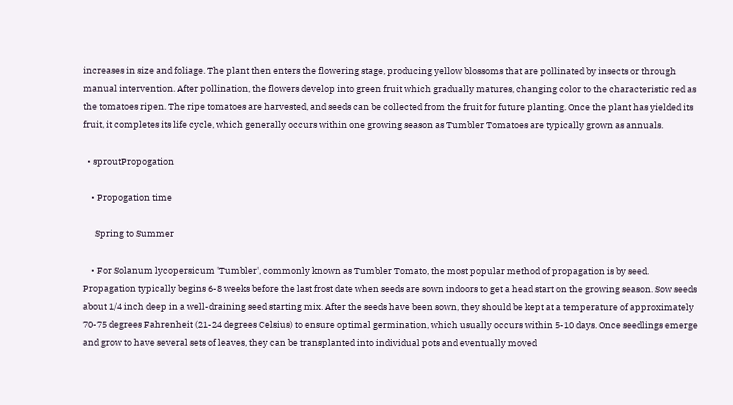increases in size and foliage. The plant then enters the flowering stage, producing yellow blossoms that are pollinated by insects or through manual intervention. After pollination, the flowers develop into green fruit which gradually matures, changing color to the characteristic red as the tomatoes ripen. The ripe tomatoes are harvested, and seeds can be collected from the fruit for future planting. Once the plant has yielded its fruit, it completes its life cycle, which generally occurs within one growing season as Tumbler Tomatoes are typically grown as annuals.

  • sproutPropogation

    • Propogation time

      Spring to Summer

    • For Solanum lycopersicum 'Tumbler', commonly known as Tumbler Tomato, the most popular method of propagation is by seed. Propagation typically begins 6-8 weeks before the last frost date when seeds are sown indoors to get a head start on the growing season. Sow seeds about 1/4 inch deep in a well-draining seed starting mix. After the seeds have been sown, they should be kept at a temperature of approximately 70-75 degrees Fahrenheit (21-24 degrees Celsius) to ensure optimal germination, which usually occurs within 5-10 days. Once seedlings emerge and grow to have several sets of leaves, they can be transplanted into individual pots and eventually moved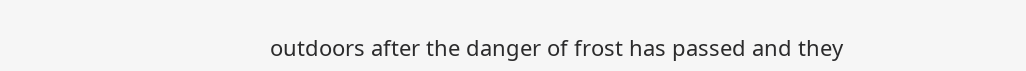outdoors after the danger of frost has passed and they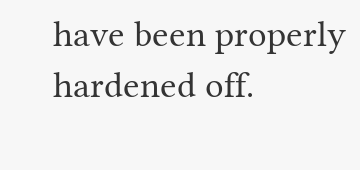have been properly hardened off.